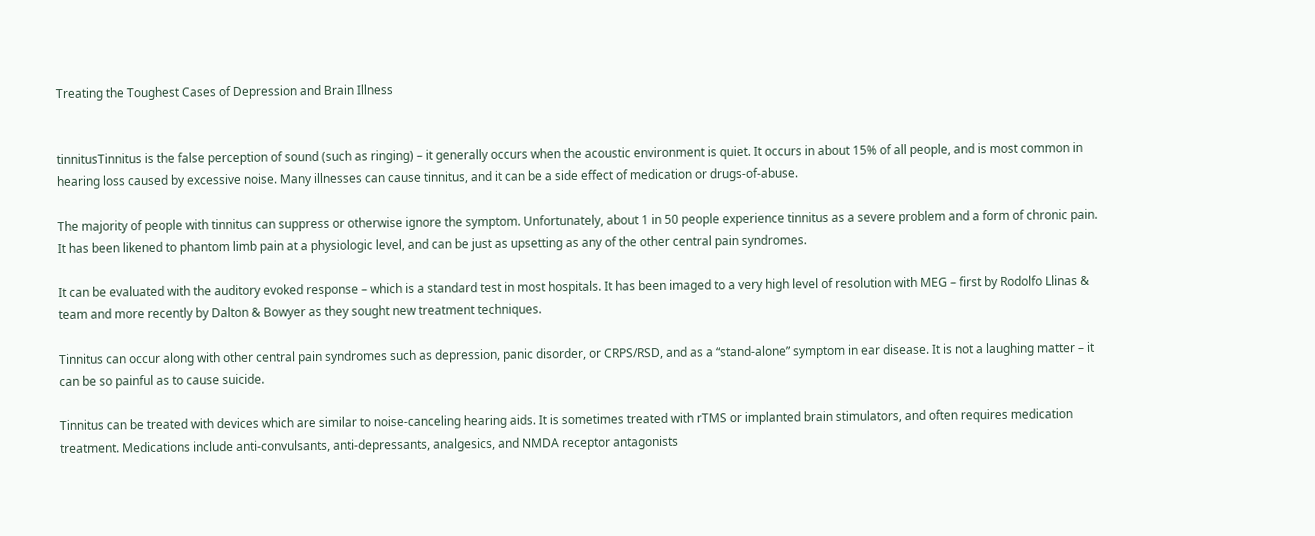Treating the Toughest Cases of Depression and Brain Illness


tinnitusTinnitus is the false perception of sound (such as ringing) – it generally occurs when the acoustic environment is quiet. It occurs in about 15% of all people, and is most common in hearing loss caused by excessive noise. Many illnesses can cause tinnitus, and it can be a side effect of medication or drugs-of-abuse.

The majority of people with tinnitus can suppress or otherwise ignore the symptom. Unfortunately, about 1 in 50 people experience tinnitus as a severe problem and a form of chronic pain. It has been likened to phantom limb pain at a physiologic level, and can be just as upsetting as any of the other central pain syndromes.

It can be evaluated with the auditory evoked response – which is a standard test in most hospitals. It has been imaged to a very high level of resolution with MEG – first by Rodolfo Llinas & team and more recently by Dalton & Bowyer as they sought new treatment techniques.

Tinnitus can occur along with other central pain syndromes such as depression, panic disorder, or CRPS/RSD, and as a “stand-alone” symptom in ear disease. It is not a laughing matter – it can be so painful as to cause suicide.

Tinnitus can be treated with devices which are similar to noise-canceling hearing aids. It is sometimes treated with rTMS or implanted brain stimulators, and often requires medication treatment. Medications include anti-convulsants, anti-depressants, analgesics, and NMDA receptor antagonists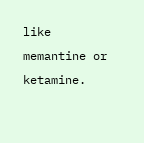like memantine or ketamine.